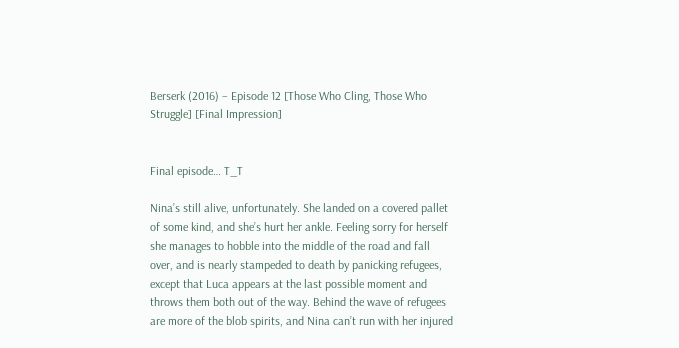Berserk (2016) – Episode 12 [Those Who Cling, Those Who Struggle] [Final Impression]


Final episode… T_T

Nina’s still alive, unfortunately. She landed on a covered pallet of some kind, and she’s hurt her ankle. Feeling sorry for herself she manages to hobble into the middle of the road and fall over, and is nearly stampeded to death by panicking refugees, except that Luca appears at the last possible moment and throws them both out of the way. Behind the wave of refugees are more of the blob spirits, and Nina can’t run with her injured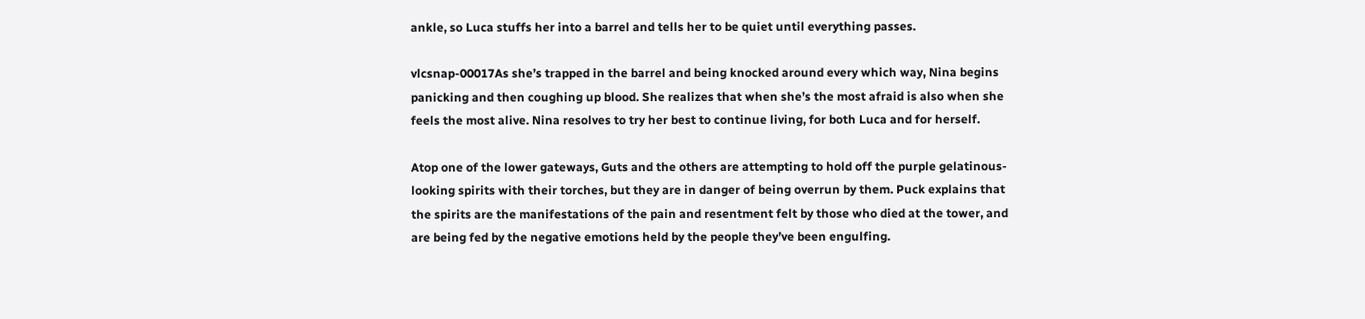ankle, so Luca stuffs her into a barrel and tells her to be quiet until everything passes.

vlcsnap-00017As she’s trapped in the barrel and being knocked around every which way, Nina begins panicking and then coughing up blood. She realizes that when she’s the most afraid is also when she feels the most alive. Nina resolves to try her best to continue living, for both Luca and for herself.

Atop one of the lower gateways, Guts and the others are attempting to hold off the purple gelatinous-looking spirits with their torches, but they are in danger of being overrun by them. Puck explains that the spirits are the manifestations of the pain and resentment felt by those who died at the tower, and are being fed by the negative emotions held by the people they’ve been engulfing.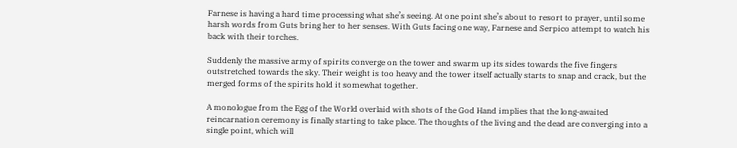Farnese is having a hard time processing what she’s seeing. At one point she’s about to resort to prayer, until some harsh words from Guts bring her to her senses. With Guts facing one way, Farnese and Serpico attempt to watch his back with their torches.

Suddenly the massive army of spirits converge on the tower and swarm up its sides towards the five fingers outstretched towards the sky. Their weight is too heavy and the tower itself actually starts to snap and crack, but the merged forms of the spirits hold it somewhat together.

A monologue from the Egg of the World overlaid with shots of the God Hand implies that the long-awaited reincarnation ceremony is finally starting to take place. The thoughts of the living and the dead are converging into a single point, which will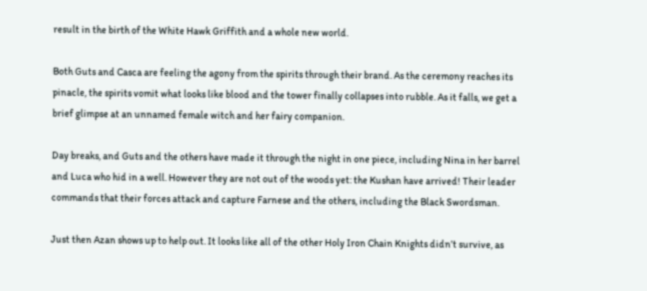result in the birth of the White Hawk Griffith and a whole new world.

Both Guts and Casca are feeling the agony from the spirits through their brand. As the ceremony reaches its pinacle, the spirits vomit what looks like blood and the tower finally collapses into rubble. As it falls, we get a brief glimpse at an unnamed female witch and her fairy companion.

Day breaks, and Guts and the others have made it through the night in one piece, including Nina in her barrel and Luca who hid in a well. However they are not out of the woods yet: the Kushan have arrived! Their leader commands that their forces attack and capture Farnese and the others, including the Black Swordsman.

Just then Azan shows up to help out. It looks like all of the other Holy Iron Chain Knights didn’t survive, as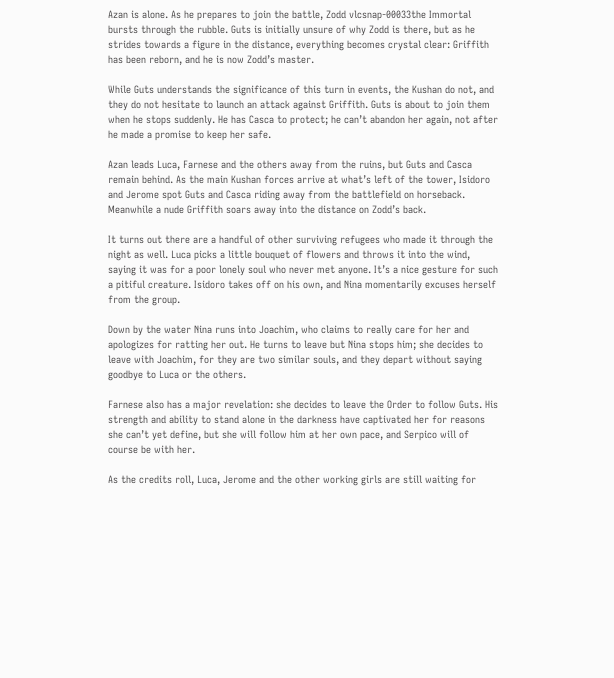Azan is alone. As he prepares to join the battle, Zodd vlcsnap-00033the Immortal bursts through the rubble. Guts is initially unsure of why Zodd is there, but as he strides towards a figure in the distance, everything becomes crystal clear: Griffith has been reborn, and he is now Zodd’s master.

While Guts understands the significance of this turn in events, the Kushan do not, and they do not hesitate to launch an attack against Griffith. Guts is about to join them when he stops suddenly. He has Casca to protect; he can’t abandon her again, not after he made a promise to keep her safe.

Azan leads Luca, Farnese and the others away from the ruins, but Guts and Casca remain behind. As the main Kushan forces arrive at what’s left of the tower, Isidoro and Jerome spot Guts and Casca riding away from the battlefield on horseback. Meanwhile a nude Griffith soars away into the distance on Zodd’s back.

It turns out there are a handful of other surviving refugees who made it through the night as well. Luca picks a little bouquet of flowers and throws it into the wind, saying it was for a poor lonely soul who never met anyone. It’s a nice gesture for such a pitiful creature. Isidoro takes off on his own, and Nina momentarily excuses herself from the group.

Down by the water Nina runs into Joachim, who claims to really care for her and apologizes for ratting her out. He turns to leave but Nina stops him; she decides to leave with Joachim, for they are two similar souls, and they depart without saying goodbye to Luca or the others.

Farnese also has a major revelation: she decides to leave the Order to follow Guts. His strength and ability to stand alone in the darkness have captivated her for reasons she can’t yet define, but she will follow him at her own pace, and Serpico will of course be with her.

As the credits roll, Luca, Jerome and the other working girls are still waiting for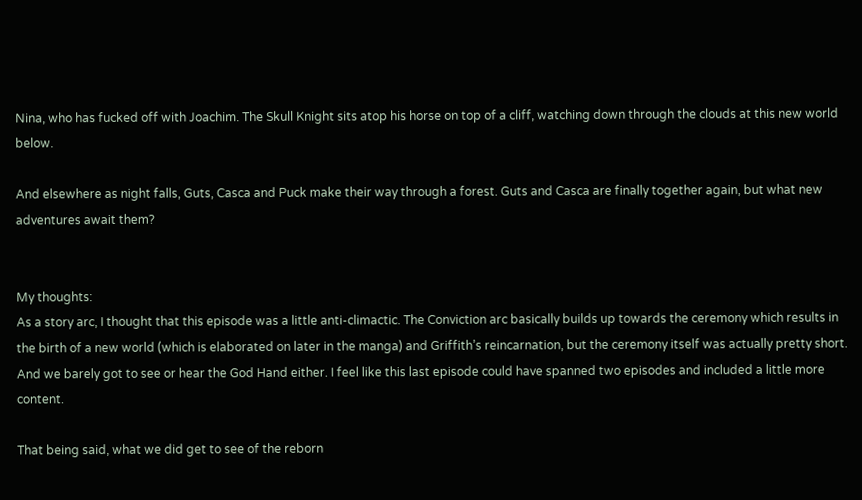Nina, who has fucked off with Joachim. The Skull Knight sits atop his horse on top of a cliff, watching down through the clouds at this new world below.

And elsewhere as night falls, Guts, Casca and Puck make their way through a forest. Guts and Casca are finally together again, but what new adventures await them?


My thoughts:
As a story arc, I thought that this episode was a little anti-climactic. The Conviction arc basically builds up towards the ceremony which results in the birth of a new world (which is elaborated on later in the manga) and Griffith’s reincarnation, but the ceremony itself was actually pretty short. And we barely got to see or hear the God Hand either. I feel like this last episode could have spanned two episodes and included a little more content.

That being said, what we did get to see of the reborn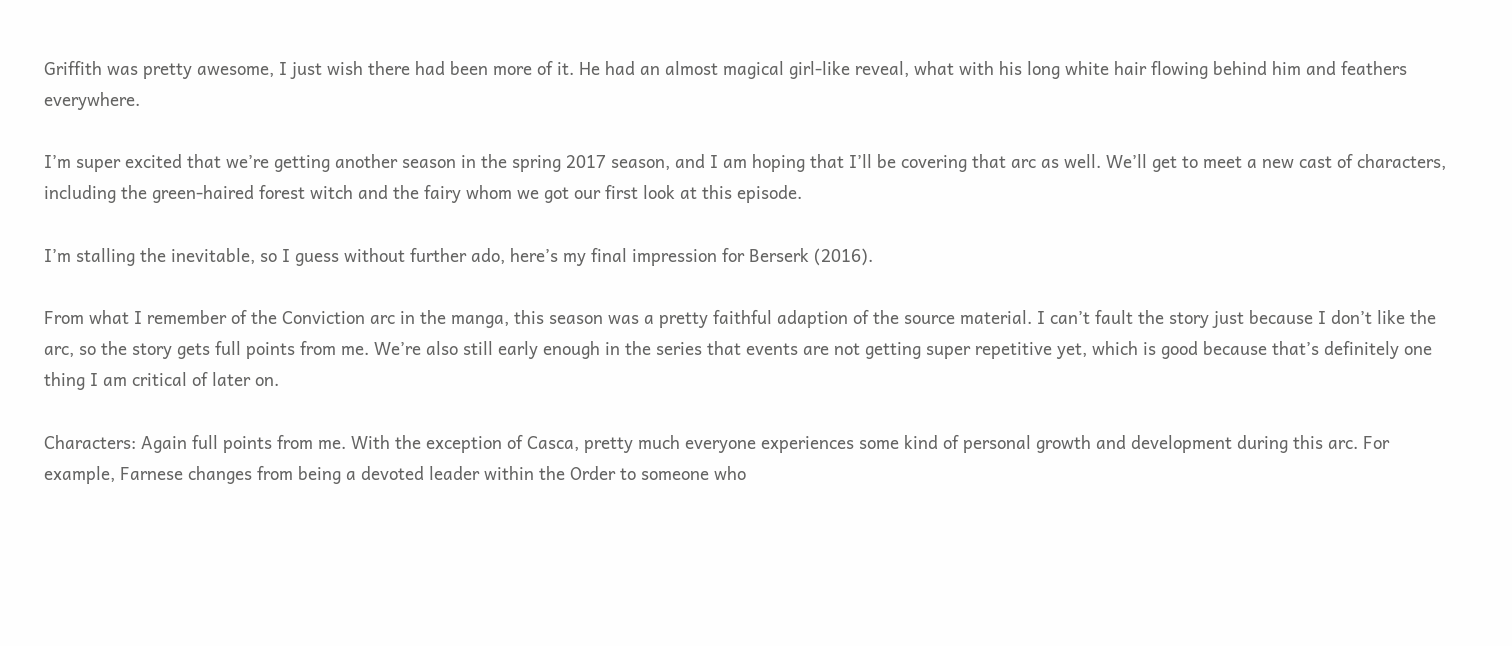Griffith was pretty awesome, I just wish there had been more of it. He had an almost magical girl-like reveal, what with his long white hair flowing behind him and feathers everywhere.

I’m super excited that we’re getting another season in the spring 2017 season, and I am hoping that I’ll be covering that arc as well. We’ll get to meet a new cast of characters, including the green-haired forest witch and the fairy whom we got our first look at this episode.

I’m stalling the inevitable, so I guess without further ado, here’s my final impression for Berserk (2016).

From what I remember of the Conviction arc in the manga, this season was a pretty faithful adaption of the source material. I can’t fault the story just because I don’t like the arc, so the story gets full points from me. We’re also still early enough in the series that events are not getting super repetitive yet, which is good because that’s definitely one thing I am critical of later on.

Characters: Again full points from me. With the exception of Casca, pretty much everyone experiences some kind of personal growth and development during this arc. For example, Farnese changes from being a devoted leader within the Order to someone who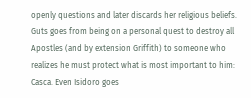openly questions and later discards her religious beliefs. Guts goes from being on a personal quest to destroy all Apostles (and by extension Griffith) to someone who realizes he must protect what is most important to him: Casca. Even Isidoro goes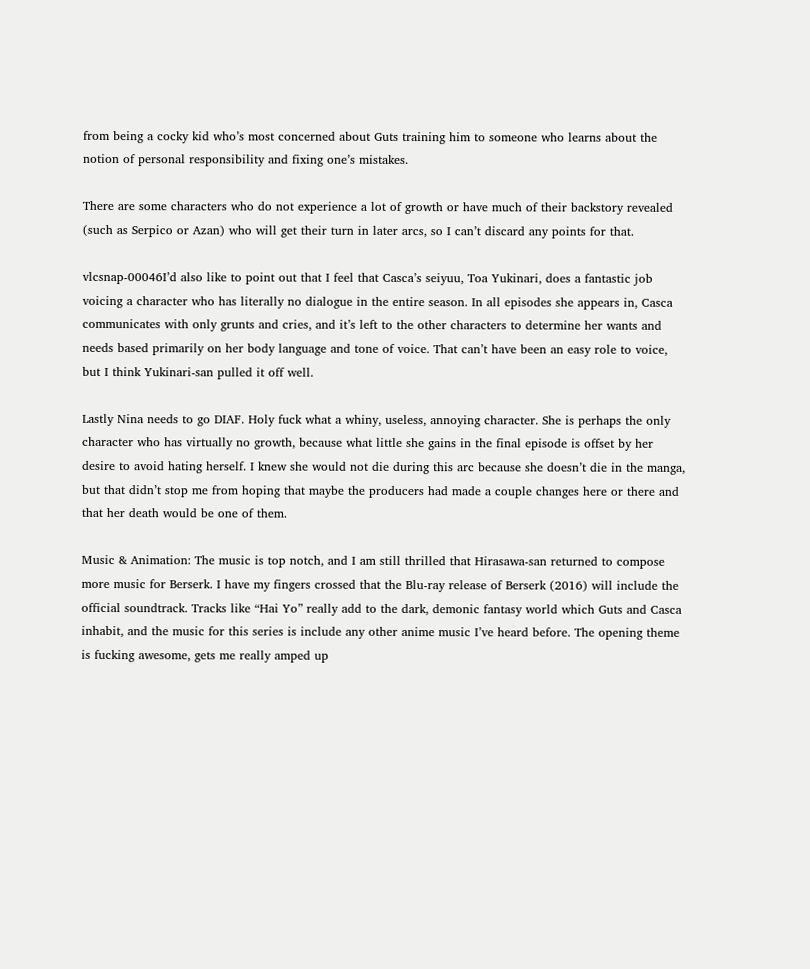from being a cocky kid who’s most concerned about Guts training him to someone who learns about the notion of personal responsibility and fixing one’s mistakes.

There are some characters who do not experience a lot of growth or have much of their backstory revealed (such as Serpico or Azan) who will get their turn in later arcs, so I can’t discard any points for that.

vlcsnap-00046I’d also like to point out that I feel that Casca’s seiyuu, Toa Yukinari, does a fantastic job voicing a character who has literally no dialogue in the entire season. In all episodes she appears in, Casca communicates with only grunts and cries, and it’s left to the other characters to determine her wants and needs based primarily on her body language and tone of voice. That can’t have been an easy role to voice, but I think Yukinari-san pulled it off well.

Lastly Nina needs to go DIAF. Holy fuck what a whiny, useless, annoying character. She is perhaps the only character who has virtually no growth, because what little she gains in the final episode is offset by her desire to avoid hating herself. I knew she would not die during this arc because she doesn’t die in the manga, but that didn’t stop me from hoping that maybe the producers had made a couple changes here or there and that her death would be one of them.

Music & Animation: The music is top notch, and I am still thrilled that Hirasawa-san returned to compose more music for Berserk. I have my fingers crossed that the Blu-ray release of Berserk (2016) will include the official soundtrack. Tracks like “Hai Yo” really add to the dark, demonic fantasy world which Guts and Casca inhabit, and the music for this series is include any other anime music I’ve heard before. The opening theme is fucking awesome, gets me really amped up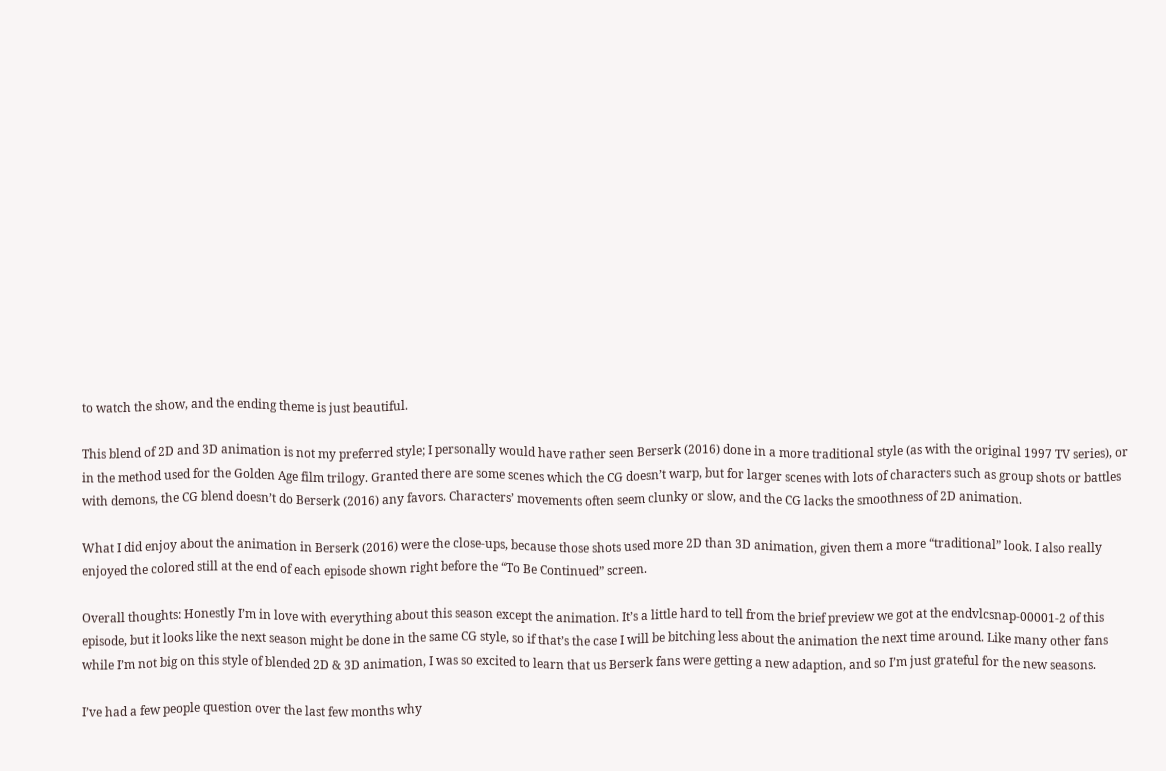to watch the show, and the ending theme is just beautiful.

This blend of 2D and 3D animation is not my preferred style; I personally would have rather seen Berserk (2016) done in a more traditional style (as with the original 1997 TV series), or in the method used for the Golden Age film trilogy. Granted there are some scenes which the CG doesn’t warp, but for larger scenes with lots of characters such as group shots or battles with demons, the CG blend doesn’t do Berserk (2016) any favors. Characters’ movements often seem clunky or slow, and the CG lacks the smoothness of 2D animation.

What I did enjoy about the animation in Berserk (2016) were the close-ups, because those shots used more 2D than 3D animation, given them a more “traditional” look. I also really enjoyed the colored still at the end of each episode shown right before the “To Be Continued” screen.

Overall thoughts: Honestly I’m in love with everything about this season except the animation. It’s a little hard to tell from the brief preview we got at the endvlcsnap-00001-2 of this episode, but it looks like the next season might be done in the same CG style, so if that’s the case I will be bitching less about the animation the next time around. Like many other fans while I’m not big on this style of blended 2D & 3D animation, I was so excited to learn that us Berserk fans were getting a new adaption, and so I’m just grateful for the new seasons.

I’ve had a few people question over the last few months why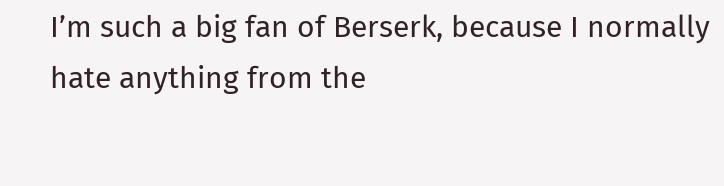I’m such a big fan of Berserk, because I normally hate anything from the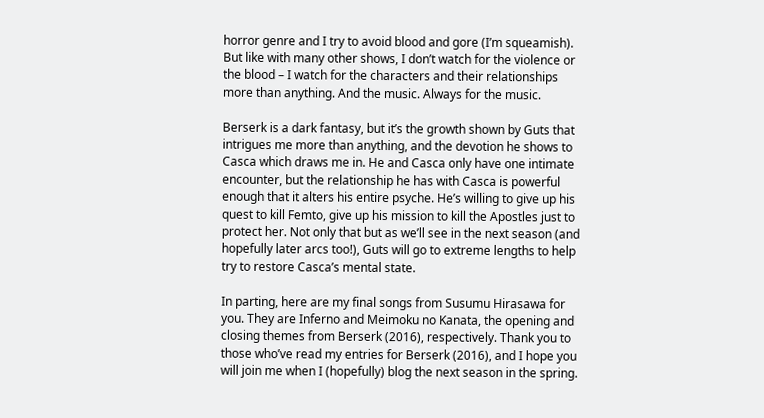horror genre and I try to avoid blood and gore (I’m squeamish). But like with many other shows, I don’t watch for the violence or the blood – I watch for the characters and their relationships more than anything. And the music. Always for the music.

Berserk is a dark fantasy, but it’s the growth shown by Guts that intrigues me more than anything, and the devotion he shows to Casca which draws me in. He and Casca only have one intimate encounter, but the relationship he has with Casca is powerful enough that it alters his entire psyche. He’s willing to give up his quest to kill Femto, give up his mission to kill the Apostles just to protect her. Not only that but as we’ll see in the next season (and hopefully later arcs too!), Guts will go to extreme lengths to help try to restore Casca’s mental state.

In parting, here are my final songs from Susumu Hirasawa for you. They are Inferno and Meimoku no Kanata, the opening and closing themes from Berserk (2016), respectively. Thank you to those who’ve read my entries for Berserk (2016), and I hope you will join me when I (hopefully) blog the next season in the spring.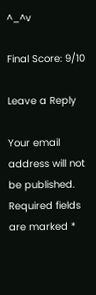^_^v

Final Score: 9/10

Leave a Reply

Your email address will not be published. Required fields are marked *